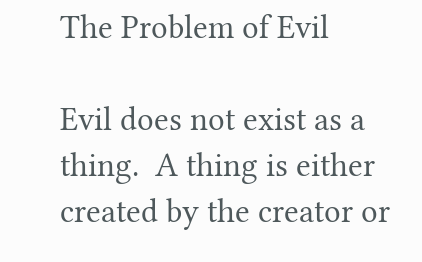The Problem of Evil

Evil does not exist as a thing.  A thing is either created by the creator or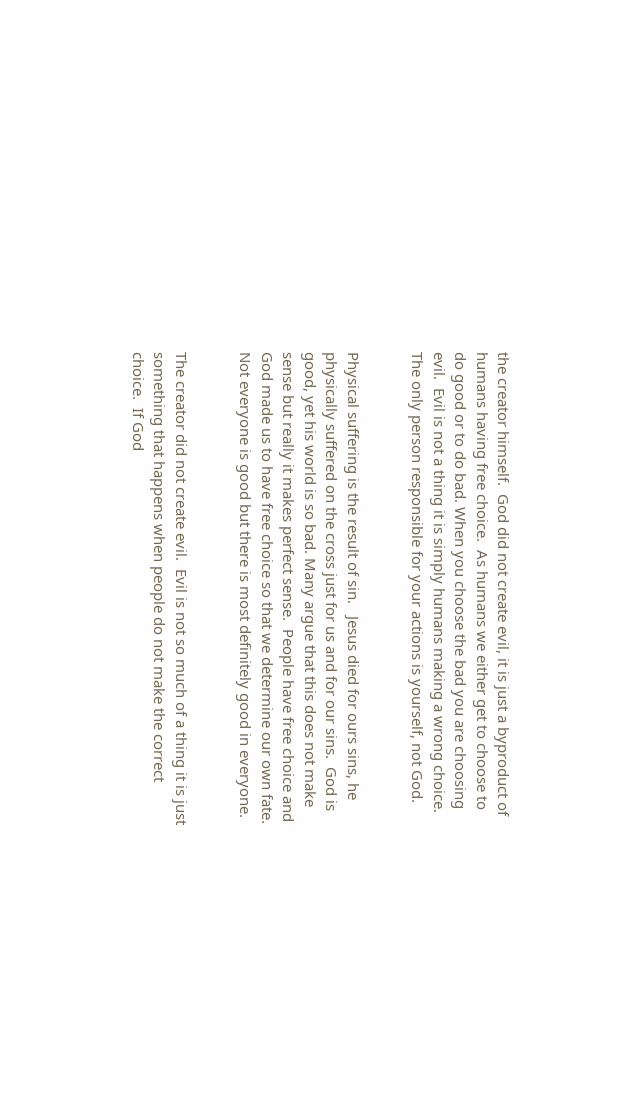the creator himself.  God did not create evil, it is just a byproduct of humans having free choice.  As humans we either get to choose to do good or to do bad. When you choose the bad you are choosing evil.  Evil is not a thing it is simply humans making a wrong choice. The only person responsible for your actions is yourself, not God.


Physical suffering is the result of sin.   Jesus died for ours sins, he physically suffered on the cross just for us and for our sins.  God is good, yet his world is so bad. Many argue that this does not make sense but really it makes perfect sense.  People have free choice and God made us to have free choice so that we determine our own fate. Not everyone is good but there is most definitely good in everyone.


The creator did not create evil.  Evil is not so much of a thing it is just something that happens when people do not make the correct choice.  If God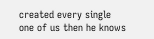created every single one of us then he knows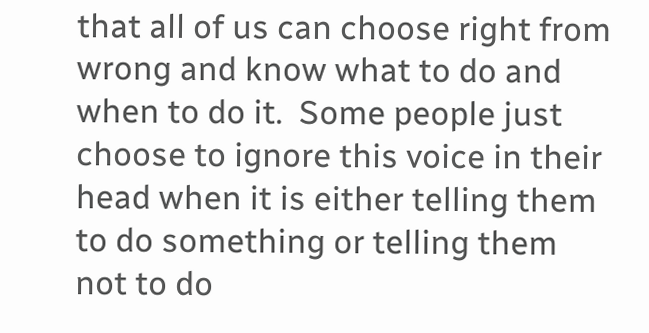that all of us can choose right from wrong and know what to do and when to do it.  Some people just choose to ignore this voice in their head when it is either telling them to do something or telling them not to do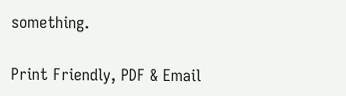something.

Print Friendly, PDF & Email